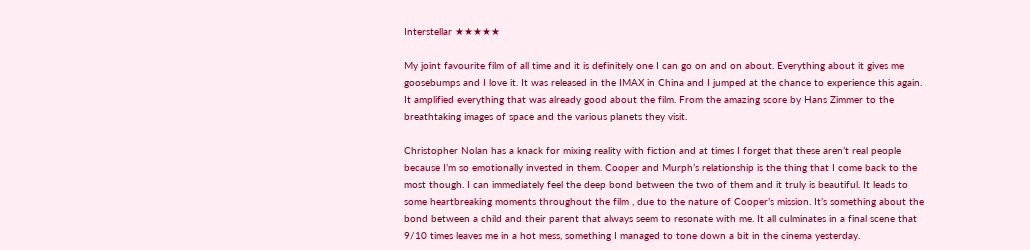Interstellar ★★★★★

My joint favourite film of all time and it is definitely one I can go on and on about. Everything about it gives me goosebumps and I love it. It was released in the IMAX in China and I jumped at the chance to experience this again. It amplified everything that was already good about the film. From the amazing score by Hans Zimmer to the breathtaking images of space and the various planets they visit.

Christopher Nolan has a knack for mixing reality with fiction and at times I forget that these aren’t real people because I’m so emotionally invested in them. Cooper and Murph’s relationship is the thing that I come back to the most though. I can immediately feel the deep bond between the two of them and it truly is beautiful. It leads to some heartbreaking moments throughout the film , due to the nature of Cooper’s mission. It’s something about the bond between a child and their parent that always seem to resonate with me. It all culminates in a final scene that 9/10 times leaves me in a hot mess, something I managed to tone down a bit in the cinema yesterday.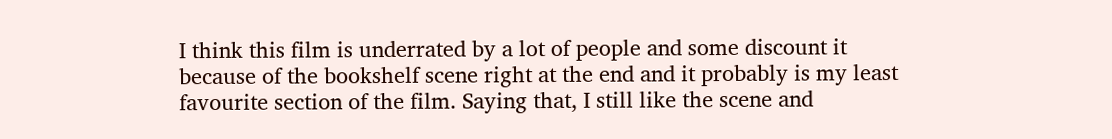I think this film is underrated by a lot of people and some discount it because of the bookshelf scene right at the end and it probably is my least favourite section of the film. Saying that, I still like the scene and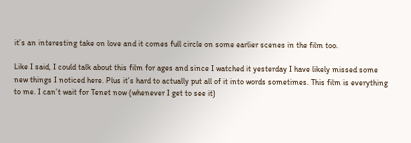it’s an interesting take on love and it comes full circle on some earlier scenes in the film too.

Like I said, I could talk about this film for ages and since I watched it yesterday I have likely missed some new things I noticed here. Plus it’s hard to actually put all of it into words sometimes. This film is everything to me. I can’t wait for Tenet now (whenever I get to see it)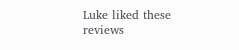Luke liked these reviews